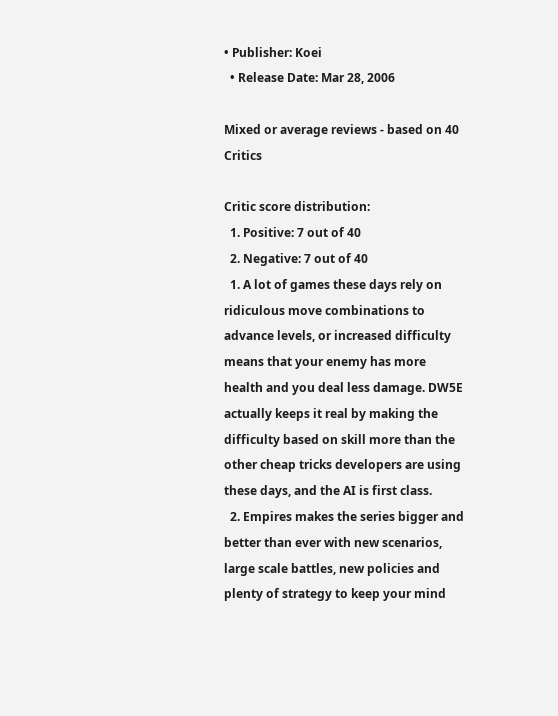• Publisher: Koei
  • Release Date: Mar 28, 2006

Mixed or average reviews - based on 40 Critics

Critic score distribution:
  1. Positive: 7 out of 40
  2. Negative: 7 out of 40
  1. A lot of games these days rely on ridiculous move combinations to advance levels, or increased difficulty means that your enemy has more health and you deal less damage. DW5E actually keeps it real by making the difficulty based on skill more than the other cheap tricks developers are using these days, and the AI is first class.
  2. Empires makes the series bigger and better than ever with new scenarios, large scale battles, new policies and plenty of strategy to keep your mind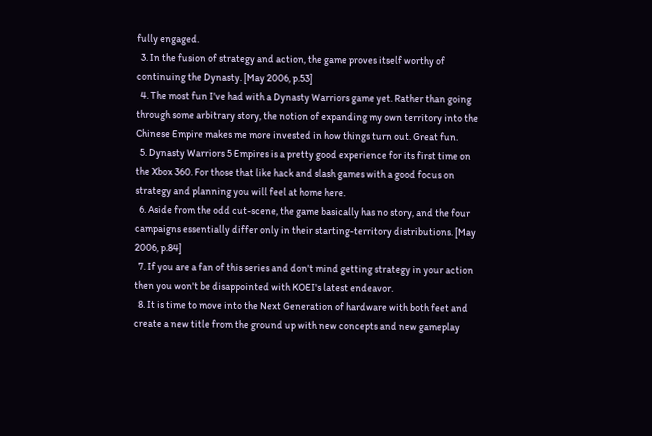fully engaged.
  3. In the fusion of strategy and action, the game proves itself worthy of continuing the Dynasty. [May 2006, p.53]
  4. The most fun I've had with a Dynasty Warriors game yet. Rather than going through some arbitrary story, the notion of expanding my own territory into the Chinese Empire makes me more invested in how things turn out. Great fun.
  5. Dynasty Warriors 5 Empires is a pretty good experience for its first time on the Xbox 360. For those that like hack and slash games with a good focus on strategy and planning you will feel at home here.
  6. Aside from the odd cut-scene, the game basically has no story, and the four campaigns essentially differ only in their starting-territory distributions. [May 2006, p.84]
  7. If you are a fan of this series and don't mind getting strategy in your action then you won't be disappointed with KOEI's latest endeavor.
  8. It is time to move into the Next Generation of hardware with both feet and create a new title from the ground up with new concepts and new gameplay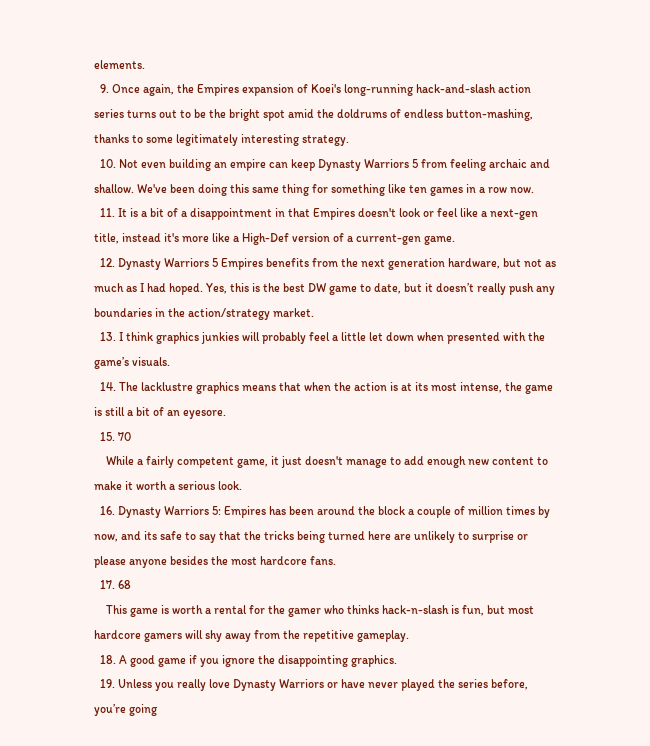elements.
  9. Once again, the Empires expansion of Koei's long-running hack-and-slash action series turns out to be the bright spot amid the doldrums of endless button-mashing, thanks to some legitimately interesting strategy.
  10. Not even building an empire can keep Dynasty Warriors 5 from feeling archaic and shallow. We've been doing this same thing for something like ten games in a row now.
  11. It is a bit of a disappointment in that Empires doesn't look or feel like a next-gen title, instead it's more like a High-Def version of a current-gen game.
  12. Dynasty Warriors 5 Empires benefits from the next generation hardware, but not as much as I had hoped. Yes, this is the best DW game to date, but it doesn’t really push any boundaries in the action/strategy market.
  13. I think graphics junkies will probably feel a little let down when presented with the game’s visuals.
  14. The lacklustre graphics means that when the action is at its most intense, the game is still a bit of an eyesore.
  15. 70
    While a fairly competent game, it just doesn't manage to add enough new content to make it worth a serious look.
  16. Dynasty Warriors 5: Empires has been around the block a couple of million times by now, and its safe to say that the tricks being turned here are unlikely to surprise or please anyone besides the most hardcore fans.
  17. 68
    This game is worth a rental for the gamer who thinks hack-n-slash is fun, but most hardcore gamers will shy away from the repetitive gameplay.
  18. A good game if you ignore the disappointing graphics.
  19. Unless you really love Dynasty Warriors or have never played the series before, you’re going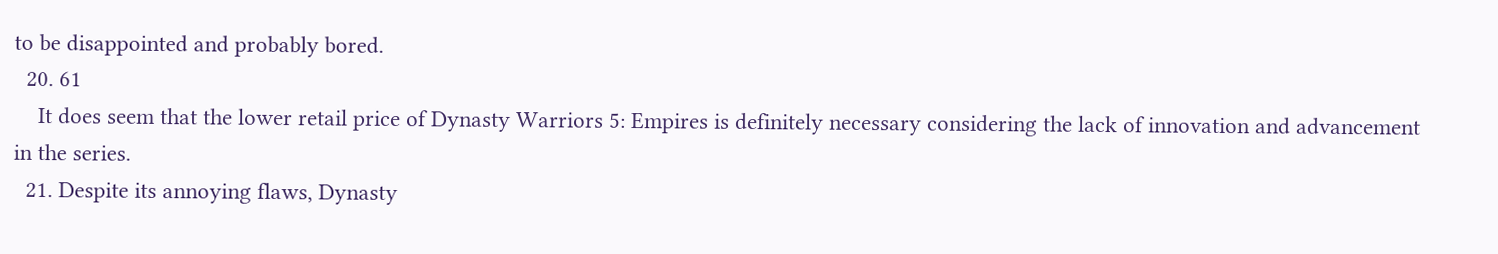to be disappointed and probably bored.
  20. 61
    It does seem that the lower retail price of Dynasty Warriors 5: Empires is definitely necessary considering the lack of innovation and advancement in the series.
  21. Despite its annoying flaws, Dynasty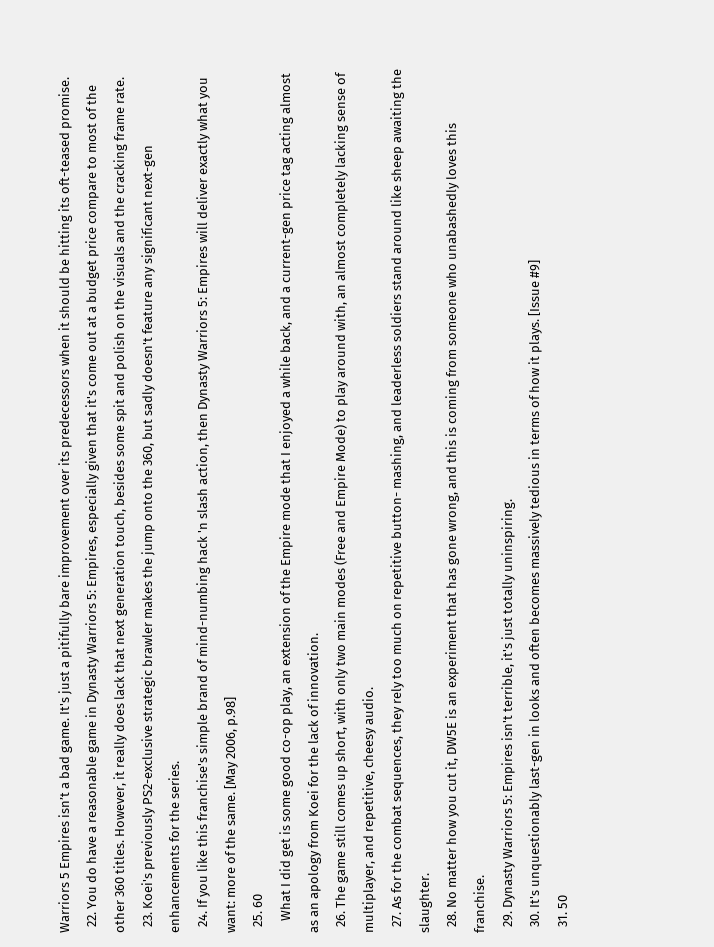Warriors 5 Empires isn’t a bad game. It's just a pitifully bare improvement over its predecessors when it should be hitting its oft-teased promise.
  22. You do have a reasonable game in Dynasty Warriors 5: Empires, especially given that it's come out at a budget price compare to most of the other 360 titles. However, it really does lack that next generation touch, besides some spit and polish on the visuals and the cracking frame rate.
  23. Koei's previously PS2-exclusive strategic brawler makes the jump onto the 360, but sadly doesn't feature any significant next-gen enhancements for the series.
  24. If you like this franchise's simple brand of mind-numbing hack 'n slash action, then Dynasty Warriors 5: Empires will deliver exactly what you want: more of the same. [May 2006, p.98]
  25. 60
    What I did get is some good co-op play, an extension of the Empire mode that I enjoyed a while back, and a current-gen price tag acting almost as an apology from Koei for the lack of innovation.
  26. The game still comes up short, with only two main modes (Free and Empire Mode) to play around with, an almost completely lacking sense of multiplayer, and repetitive, cheesy audio.
  27. As for the combat sequences, they rely too much on repetitive button- mashing, and leaderless soldiers stand around like sheep awaiting the slaughter.
  28. No matter how you cut it, DW5E is an experiment that has gone wrong, and this is coming from someone who unabashedly loves this franchise.
  29. Dynasty Warriors 5: Empires isn't terrible, it's just totally uninspiring.
  30. It's unquestionably last-gen in looks and often becomes massively tedious in terms of how it plays. [Issue #9]
  31. 50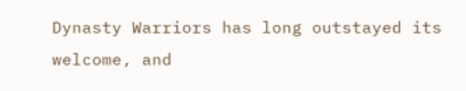Dynasty Warriors has long outstayed its welcome, and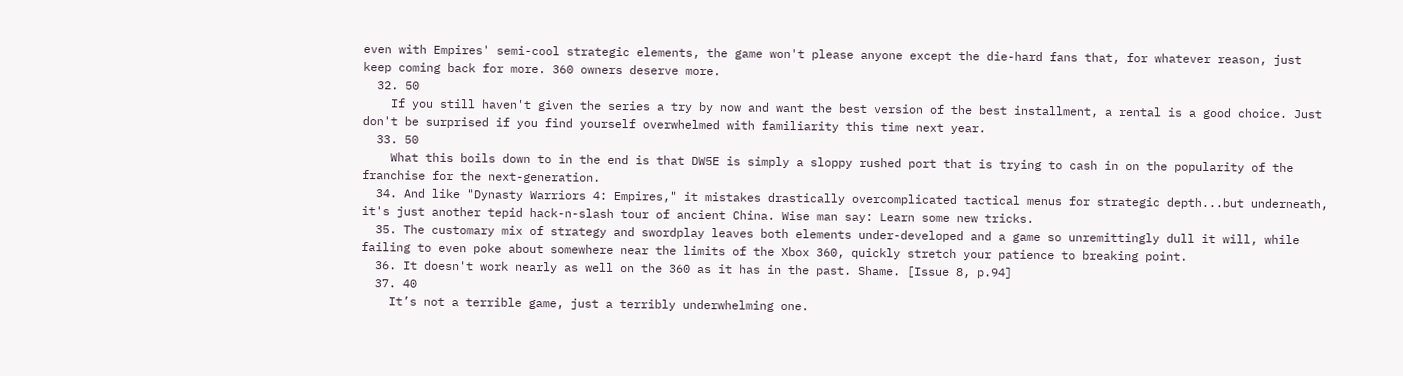even with Empires' semi-cool strategic elements, the game won't please anyone except the die-hard fans that, for whatever reason, just keep coming back for more. 360 owners deserve more.
  32. 50
    If you still haven't given the series a try by now and want the best version of the best installment, a rental is a good choice. Just don't be surprised if you find yourself overwhelmed with familiarity this time next year.
  33. 50
    What this boils down to in the end is that DW5E is simply a sloppy rushed port that is trying to cash in on the popularity of the franchise for the next-generation.
  34. And like "Dynasty Warriors 4: Empires," it mistakes drastically overcomplicated tactical menus for strategic depth...but underneath, it's just another tepid hack-n-slash tour of ancient China. Wise man say: Learn some new tricks.
  35. The customary mix of strategy and swordplay leaves both elements under-developed and a game so unremittingly dull it will, while failing to even poke about somewhere near the limits of the Xbox 360, quickly stretch your patience to breaking point.
  36. It doesn't work nearly as well on the 360 as it has in the past. Shame. [Issue 8, p.94]
  37. 40
    It’s not a terrible game, just a terribly underwhelming one.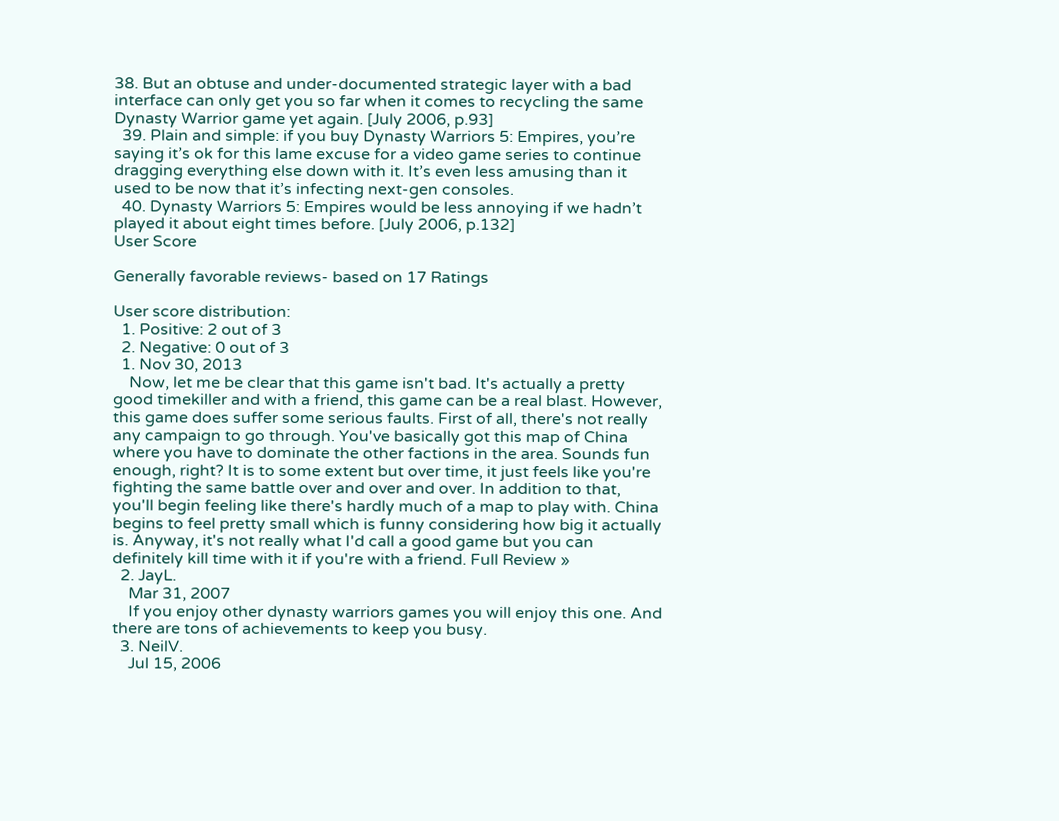38. But an obtuse and under-documented strategic layer with a bad interface can only get you so far when it comes to recycling the same Dynasty Warrior game yet again. [July 2006, p.93]
  39. Plain and simple: if you buy Dynasty Warriors 5: Empires, you’re saying it’s ok for this lame excuse for a video game series to continue dragging everything else down with it. It’s even less amusing than it used to be now that it’s infecting next-gen consoles.
  40. Dynasty Warriors 5: Empires would be less annoying if we hadn’t played it about eight times before. [July 2006, p.132]
User Score

Generally favorable reviews- based on 17 Ratings

User score distribution:
  1. Positive: 2 out of 3
  2. Negative: 0 out of 3
  1. Nov 30, 2013
    Now, let me be clear that this game isn't bad. It's actually a pretty good timekiller and with a friend, this game can be a real blast. However, this game does suffer some serious faults. First of all, there's not really any campaign to go through. You've basically got this map of China where you have to dominate the other factions in the area. Sounds fun enough, right? It is to some extent but over time, it just feels like you're fighting the same battle over and over and over. In addition to that, you'll begin feeling like there's hardly much of a map to play with. China begins to feel pretty small which is funny considering how big it actually is. Anyway, it's not really what I'd call a good game but you can definitely kill time with it if you're with a friend. Full Review »
  2. JayL.
    Mar 31, 2007
    If you enjoy other dynasty warriors games you will enjoy this one. And there are tons of achievements to keep you busy.
  3. NeilV.
    Jul 15, 2006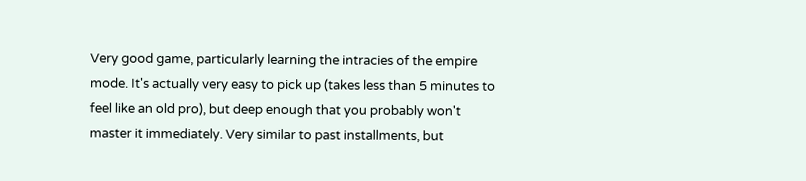Very good game, particularly learning the intracies of the empire mode. It's actually very easy to pick up (takes less than 5 minutes to feel like an old pro), but deep enough that you probably won't master it immediately. Very similar to past installments, but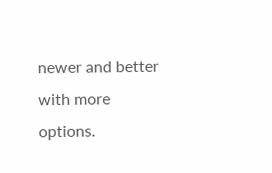newer and better with more options.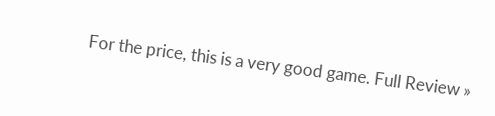For the price, this is a very good game. Full Review »